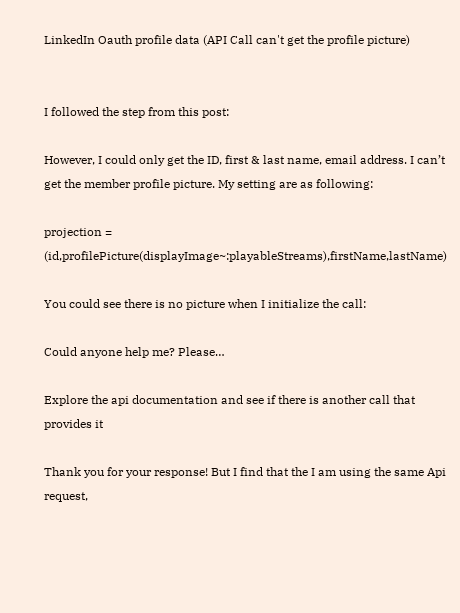LinkedIn Oauth profile data (API Call can't get the profile picture)


I followed the step from this post:

However, I could only get the ID, first & last name, email address. I can’t get the member profile picture. My setting are as following:

projection = (id,profilePicture(displayImage~:playableStreams),firstName,lastName)

You could see there is no picture when I initialize the call:

Could anyone help me? Please…

Explore the api documentation and see if there is another call that provides it

Thank you for your response! But I find that the I am using the same Api request,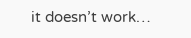it doesn’t work…